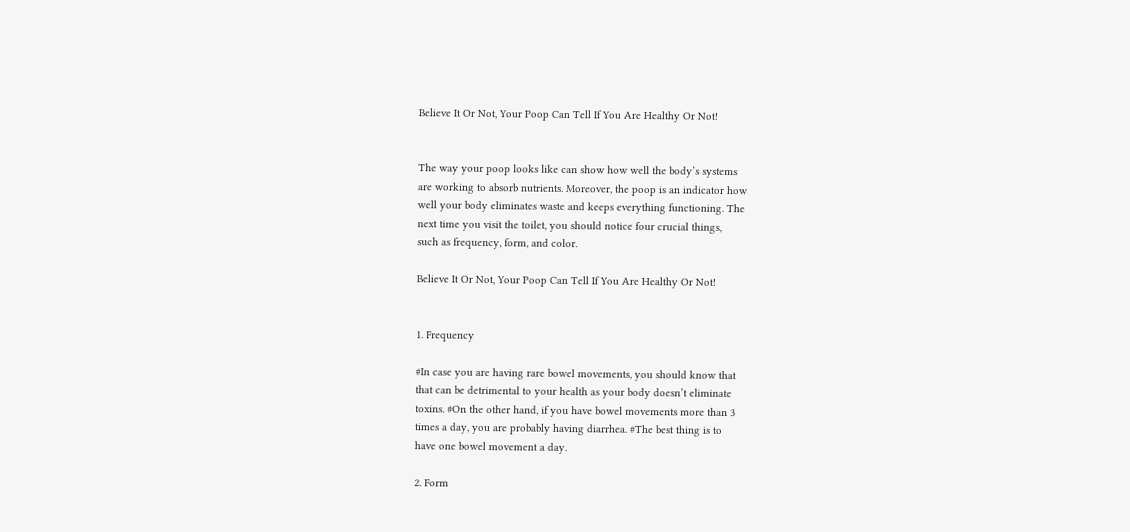Believe It Or Not, Your Poop Can Tell If You Are Healthy Or Not!


The way your poop looks like can show how well the body’s systems
are working to absorb nutrients. Moreover, the poop is an indicator how
well your body eliminates waste and keeps everything functioning. The
next time you visit the toilet, you should notice four crucial things,
such as frequency, form, and color.

Believe It Or Not, Your Poop Can Tell If You Are Healthy Or Not!


1. Frequency

#In case you are having rare bowel movements, you should know that
that can be detrimental to your health as your body doesn’t eliminate
toxins. #On the other hand, if you have bowel movements more than 3
times a day, you are probably having diarrhea. #The best thing is to
have one bowel movement a day.

2. Form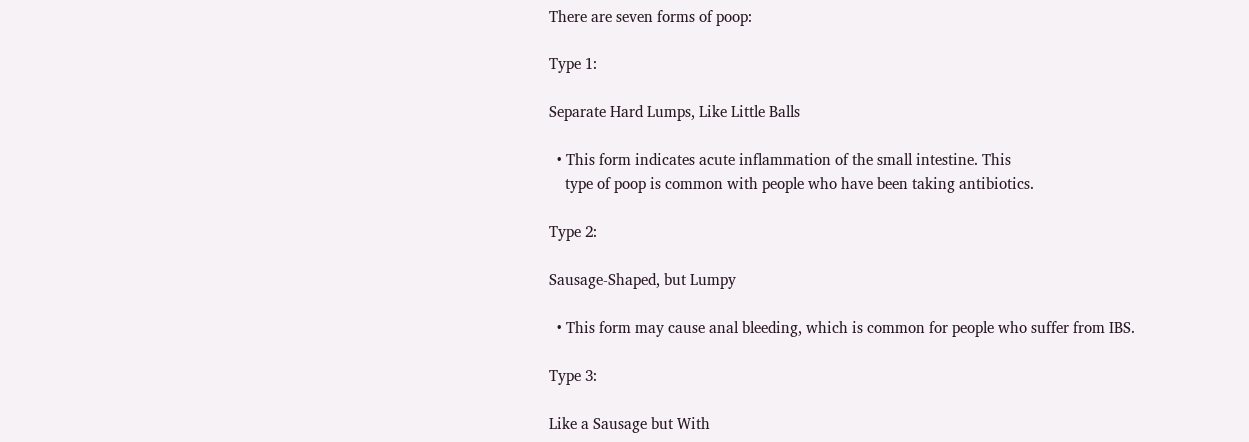There are seven forms of poop:

Type 1:

Separate Hard Lumps, Like Little Balls

  • This form indicates acute inflammation of the small intestine. This
    type of poop is common with people who have been taking antibiotics.

Type 2:

Sausage-Shaped, but Lumpy

  • This form may cause anal bleeding, which is common for people who suffer from IBS.

Type 3:

Like a Sausage but With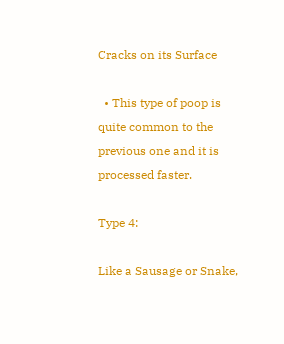Cracks on its Surface

  • This type of poop is quite common to the previous one and it is processed faster.

Type 4:

Like a Sausage or Snake,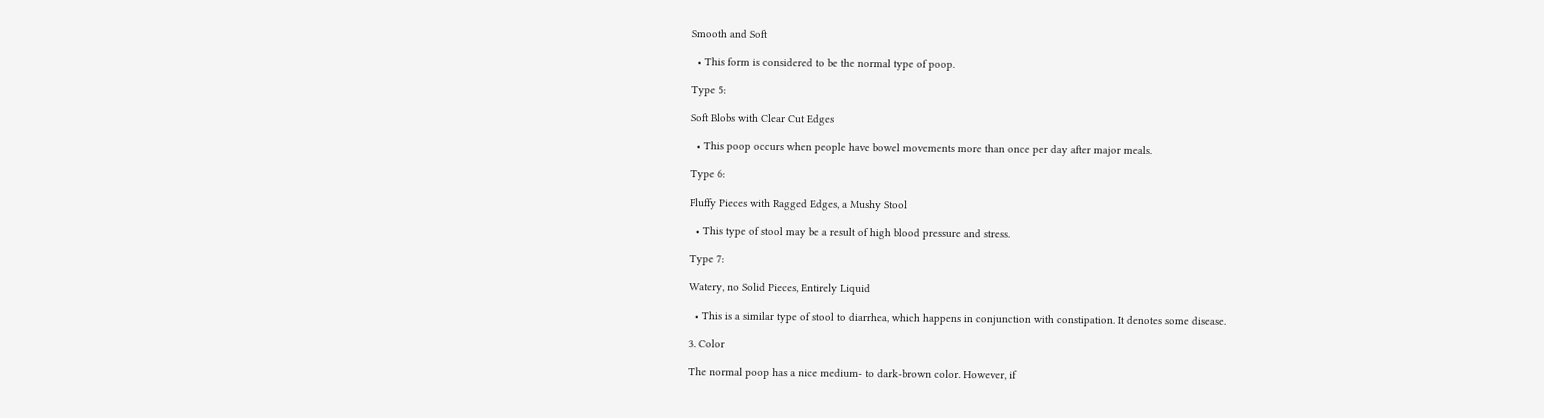Smooth and Soft

  • This form is considered to be the normal type of poop.

Type 5:

Soft Blobs with Clear Cut Edges

  • This poop occurs when people have bowel movements more than once per day after major meals.

Type 6:

Fluffy Pieces with Ragged Edges, a Mushy Stool

  • This type of stool may be a result of high blood pressure and stress.

Type 7:

Watery, no Solid Pieces, Entirely Liquid

  • This is a similar type of stool to diarrhea, which happens in conjunction with constipation. It denotes some disease.

3. Color

The normal poop has a nice medium- to dark-brown color. However, if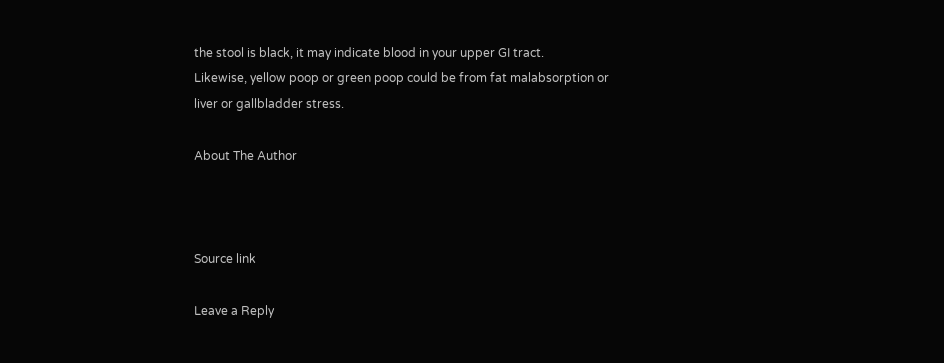the stool is black, it may indicate blood in your upper GI tract.
Likewise, yellow poop or green poop could be from fat malabsorption or
liver or gallbladder stress.

About The Author



Source link

Leave a Reply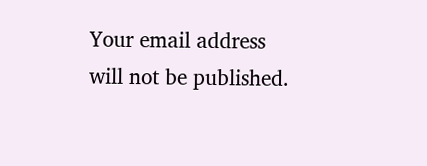Your email address will not be published.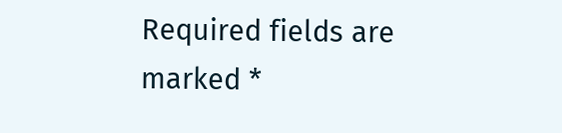Required fields are marked *